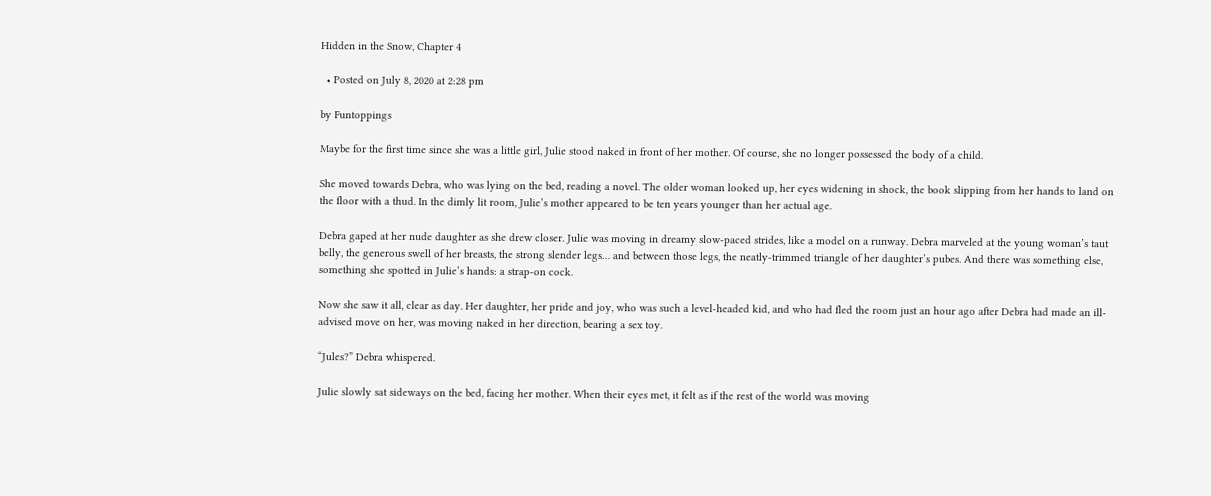Hidden in the Snow, Chapter 4

  • Posted on July 8, 2020 at 2:28 pm

by Funtoppings

Maybe for the first time since she was a little girl, Julie stood naked in front of her mother. Of course, she no longer possessed the body of a child.

She moved towards Debra, who was lying on the bed, reading a novel. The older woman looked up, her eyes widening in shock, the book slipping from her hands to land on the floor with a thud. In the dimly lit room, Julie’s mother appeared to be ten years younger than her actual age.

Debra gaped at her nude daughter as she drew closer. Julie was moving in dreamy slow-paced strides, like a model on a runway. Debra marveled at the young woman’s taut belly, the generous swell of her breasts, the strong slender legs… and between those legs, the neatly-trimmed triangle of her daughter’s pubes. And there was something else, something she spotted in Julie’s hands: a strap-on cock.

Now she saw it all, clear as day. Her daughter, her pride and joy, who was such a level-headed kid, and who had fled the room just an hour ago after Debra had made an ill-advised move on her, was moving naked in her direction, bearing a sex toy.

“Jules?” Debra whispered.

Julie slowly sat sideways on the bed, facing her mother. When their eyes met, it felt as if the rest of the world was moving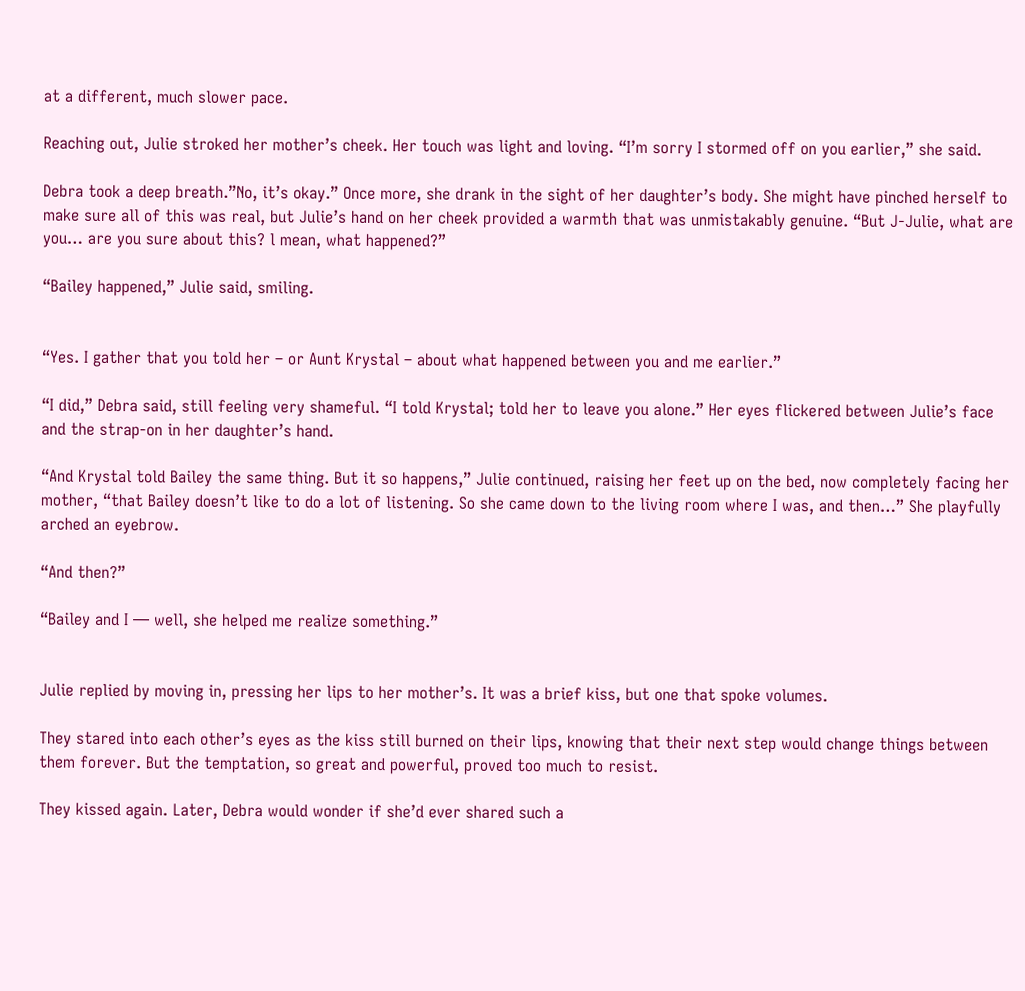at a different, much slower pace.

Reaching out, Julie stroked her mother’s cheek. Her touch was light and loving. “I’m sorry I stormed off on you earlier,” she said.

Debra took a deep breath.”No, it’s okay.” Once more, she drank in the sight of her daughter’s body. She might have pinched herself to make sure all of this was real, but Julie’s hand on her cheek provided a warmth that was unmistakably genuine. “But J-Julie, what are you… are you sure about this? l mean, what happened?”

“Bailey happened,” Julie said, smiling.


“Yes. I gather that you told her – or Aunt Krystal – about what happened between you and me earlier.”

“I did,” Debra said, still feeling very shameful. “I told Krystal; told her to leave you alone.” Her eyes flickered between Julie’s face and the strap-on in her daughter’s hand.

“And Krystal told Bailey the same thing. But it so happens,” Julie continued, raising her feet up on the bed, now completely facing her mother, “that Bailey doesn’t like to do a lot of listening. So she came down to the living room where I was, and then…” She playfully arched an eyebrow.

“And then?”

“Bailey and I — well, she helped me realize something.”


Julie replied by moving in, pressing her lips to her mother’s. It was a brief kiss, but one that spoke volumes.

They stared into each other’s eyes as the kiss still burned on their lips, knowing that their next step would change things between them forever. But the temptation, so great and powerful, proved too much to resist.

They kissed again. Later, Debra would wonder if she’d ever shared such a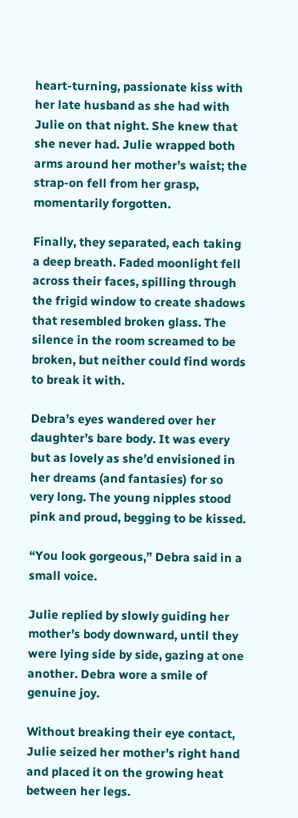heart-turning, passionate kiss with her late husband as she had with Julie on that night. She knew that she never had. Julie wrapped both arms around her mother’s waist; the strap-on fell from her grasp, momentarily forgotten.

Finally, they separated, each taking a deep breath. Faded moonlight fell across their faces, spilling through the frigid window to create shadows that resembled broken glass. The silence in the room screamed to be broken, but neither could find words to break it with.

Debra’s eyes wandered over her daughter’s bare body. It was every but as lovely as she’d envisioned in her dreams (and fantasies) for so very long. The young nipples stood pink and proud, begging to be kissed.

“You look gorgeous,” Debra said in a small voice.

Julie replied by slowly guiding her mother’s body downward, until they were lying side by side, gazing at one another. Debra wore a smile of genuine joy.

Without breaking their eye contact, Julie seized her mother’s right hand and placed it on the growing heat between her legs.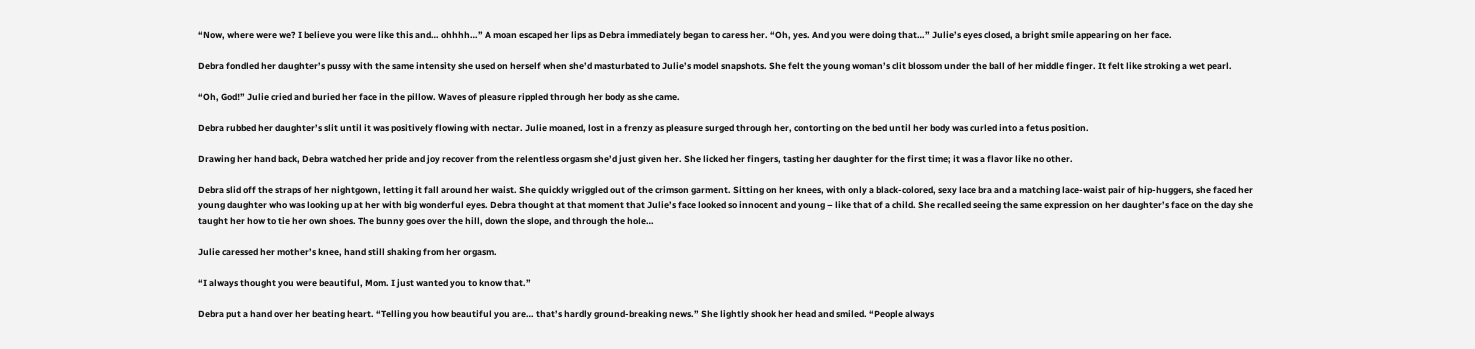“Now, where were we? I believe you were like this and… ohhhh…” A moan escaped her lips as Debra immediately began to caress her. “Oh, yes. And you were doing that…” Julie’s eyes closed, a bright smile appearing on her face.

Debra fondled her daughter’s pussy with the same intensity she used on herself when she’d masturbated to Julie’s model snapshots. She felt the young woman’s clit blossom under the ball of her middle finger. It felt like stroking a wet pearl.

“Oh, God!” Julie cried and buried her face in the pillow. Waves of pleasure rippled through her body as she came.

Debra rubbed her daughter’s slit until it was positively flowing with nectar. Julie moaned, lost in a frenzy as pleasure surged through her, contorting on the bed until her body was curled into a fetus position.

Drawing her hand back, Debra watched her pride and joy recover from the relentless orgasm she’d just given her. She licked her fingers, tasting her daughter for the first time; it was a flavor like no other.

Debra slid off the straps of her nightgown, letting it fall around her waist. She quickly wriggled out of the crimson garment. Sitting on her knees, with only a black-colored, sexy lace bra and a matching lace-waist pair of hip-huggers, she faced her young daughter who was looking up at her with big wonderful eyes. Debra thought at that moment that Julie’s face looked so innocent and young – like that of a child. She recalled seeing the same expression on her daughter’s face on the day she taught her how to tie her own shoes. The bunny goes over the hill, down the slope, and through the hole…

Julie caressed her mother’s knee, hand still shaking from her orgasm.

“I always thought you were beautiful, Mom. I just wanted you to know that.”

Debra put a hand over her beating heart. “Telling you how beautiful you are… that’s hardly ground-breaking news.” She lightly shook her head and smiled. “People always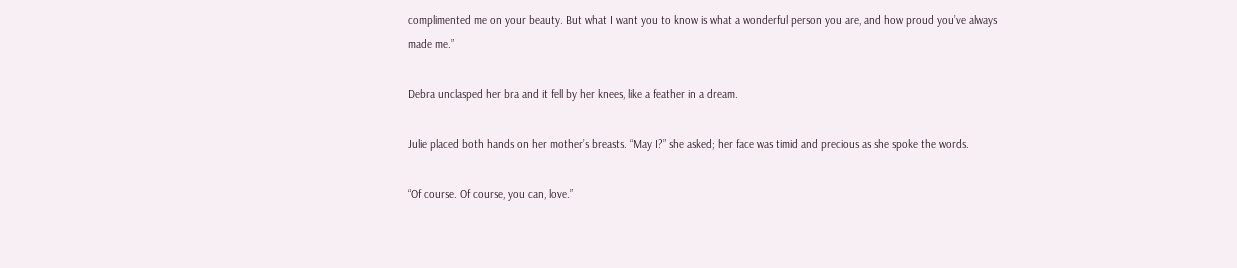complimented me on your beauty. But what I want you to know is what a wonderful person you are, and how proud you’ve always made me.”

Debra unclasped her bra and it fell by her knees, like a feather in a dream.

Julie placed both hands on her mother’s breasts. “May I?” she asked; her face was timid and precious as she spoke the words.

“Of course. Of course, you can, love.”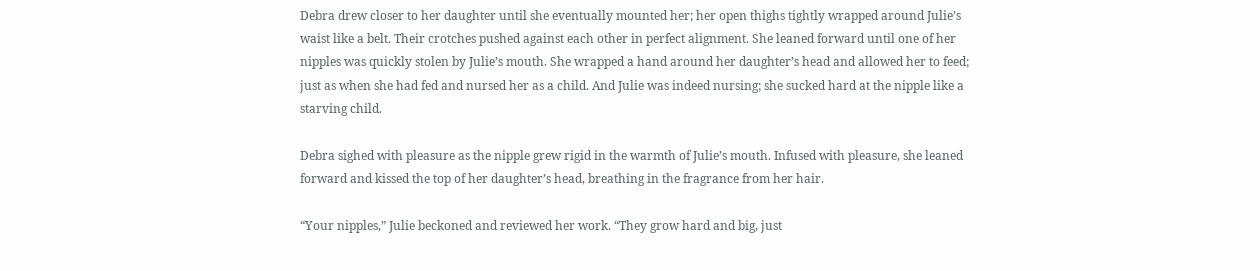Debra drew closer to her daughter until she eventually mounted her; her open thighs tightly wrapped around Julie’s waist like a belt. Their crotches pushed against each other in perfect alignment. She leaned forward until one of her nipples was quickly stolen by Julie’s mouth. She wrapped a hand around her daughter’s head and allowed her to feed; just as when she had fed and nursed her as a child. And Julie was indeed nursing; she sucked hard at the nipple like a starving child.

Debra sighed with pleasure as the nipple grew rigid in the warmth of Julie’s mouth. Infused with pleasure, she leaned forward and kissed the top of her daughter’s head, breathing in the fragrance from her hair.

“Your nipples,” Julie beckoned and reviewed her work. “They grow hard and big, just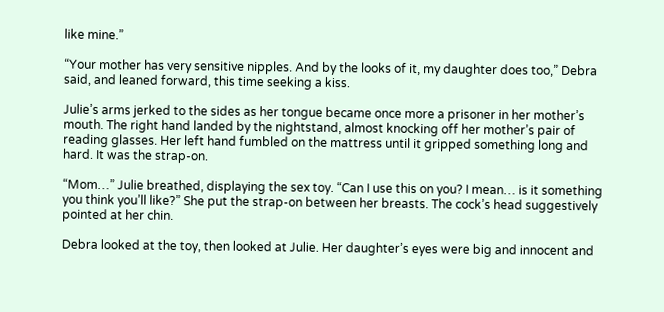like mine.”

“Your mother has very sensitive nipples. And by the looks of it, my daughter does too,” Debra said, and leaned forward, this time seeking a kiss.

Julie’s arms jerked to the sides as her tongue became once more a prisoner in her mother’s mouth. The right hand landed by the nightstand, almost knocking off her mother’s pair of reading glasses. Her left hand fumbled on the mattress until it gripped something long and hard. It was the strap-on.

“Mom…” Julie breathed, displaying the sex toy. “Can I use this on you? I mean… is it something you think you’ll like?” She put the strap-on between her breasts. The cock’s head suggestively pointed at her chin.

Debra looked at the toy, then looked at Julie. Her daughter’s eyes were big and innocent and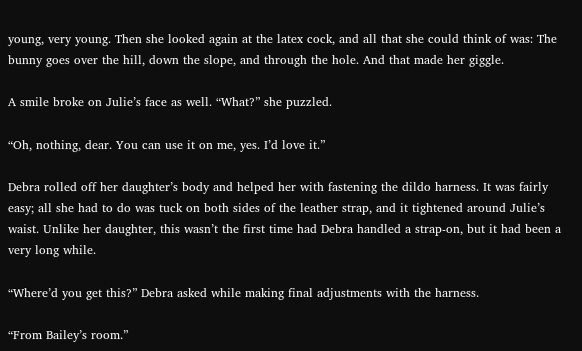young, very young. Then she looked again at the latex cock, and all that she could think of was: The bunny goes over the hill, down the slope, and through the hole. And that made her giggle.

A smile broke on Julie’s face as well. “What?” she puzzled.

“Oh, nothing, dear. You can use it on me, yes. I’d love it.”

Debra rolled off her daughter’s body and helped her with fastening the dildo harness. It was fairly easy; all she had to do was tuck on both sides of the leather strap, and it tightened around Julie’s waist. Unlike her daughter, this wasn’t the first time had Debra handled a strap-on, but it had been a very long while.

“Where’d you get this?” Debra asked while making final adjustments with the harness.

“From Bailey’s room.”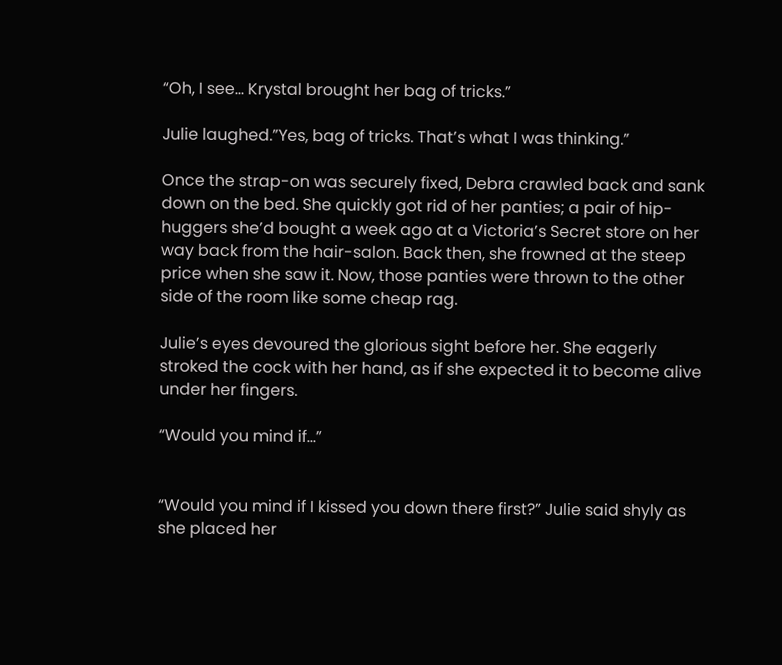“Oh, I see… Krystal brought her bag of tricks.”

Julie laughed.”Yes, bag of tricks. That’s what I was thinking.”

Once the strap-on was securely fixed, Debra crawled back and sank down on the bed. She quickly got rid of her panties; a pair of hip-huggers she’d bought a week ago at a Victoria’s Secret store on her way back from the hair-salon. Back then, she frowned at the steep price when she saw it. Now, those panties were thrown to the other side of the room like some cheap rag.

Julie’s eyes devoured the glorious sight before her. She eagerly stroked the cock with her hand, as if she expected it to become alive under her fingers.

“Would you mind if…”


“Would you mind if I kissed you down there first?” Julie said shyly as she placed her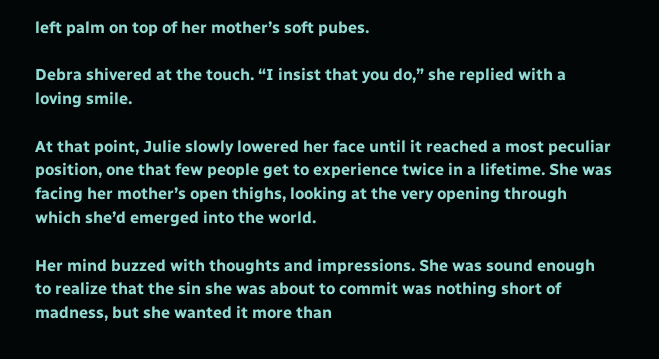left palm on top of her mother’s soft pubes.

Debra shivered at the touch. “I insist that you do,” she replied with a loving smile.

At that point, Julie slowly lowered her face until it reached a most peculiar position, one that few people get to experience twice in a lifetime. She was facing her mother’s open thighs, looking at the very opening through which she’d emerged into the world.

Her mind buzzed with thoughts and impressions. She was sound enough to realize that the sin she was about to commit was nothing short of madness, but she wanted it more than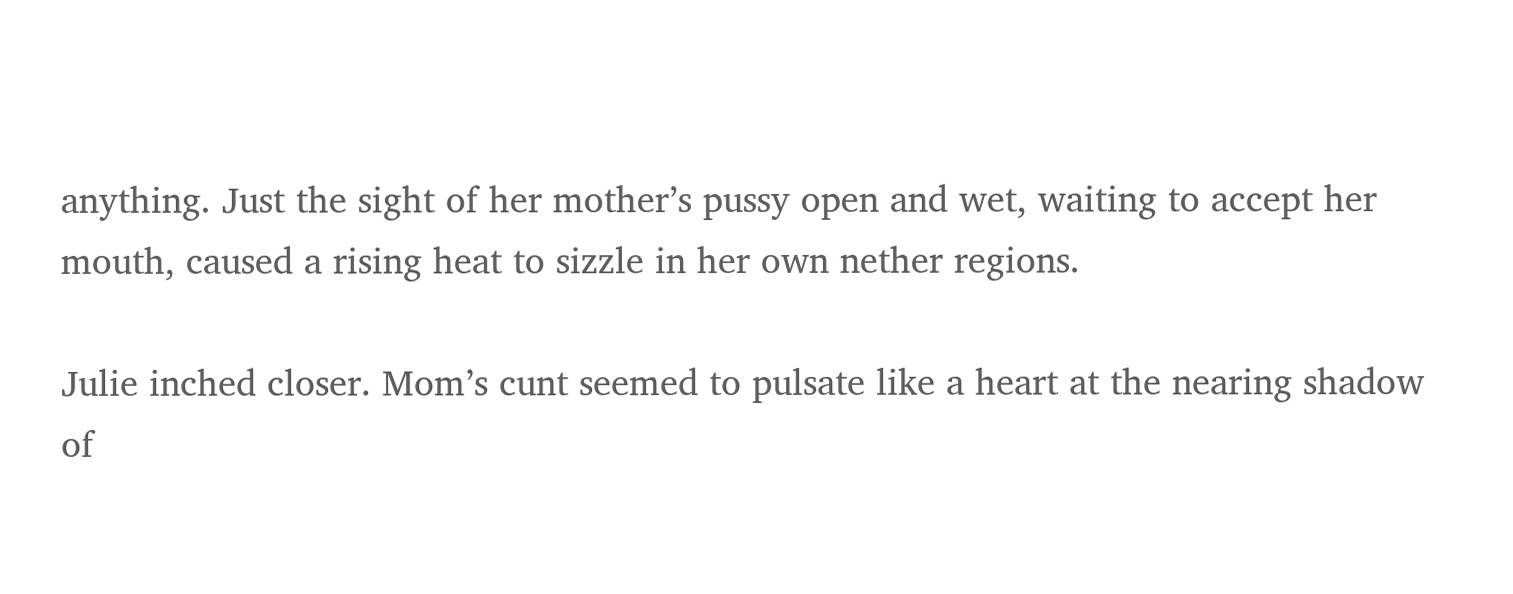anything. Just the sight of her mother’s pussy open and wet, waiting to accept her mouth, caused a rising heat to sizzle in her own nether regions.

Julie inched closer. Mom’s cunt seemed to pulsate like a heart at the nearing shadow of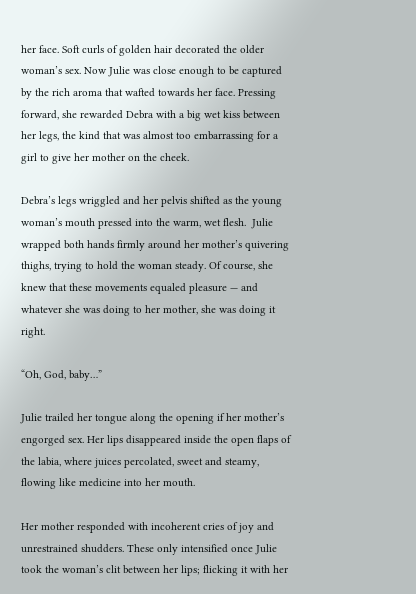her face. Soft curls of golden hair decorated the older woman’s sex. Now Julie was close enough to be captured by the rich aroma that wafted towards her face. Pressing forward, she rewarded Debra with a big wet kiss between her legs, the kind that was almost too embarrassing for a girl to give her mother on the cheek.

Debra’s legs wriggled and her pelvis shifted as the young woman’s mouth pressed into the warm, wet flesh.  Julie wrapped both hands firmly around her mother’s quivering thighs, trying to hold the woman steady. Of course, she knew that these movements equaled pleasure — and whatever she was doing to her mother, she was doing it right.

“Oh, God, baby…”

Julie trailed her tongue along the opening if her mother’s engorged sex. Her lips disappeared inside the open flaps of the labia, where juices percolated, sweet and steamy, flowing like medicine into her mouth.

Her mother responded with incoherent cries of joy and unrestrained shudders. These only intensified once Julie took the woman’s clit between her lips; flicking it with her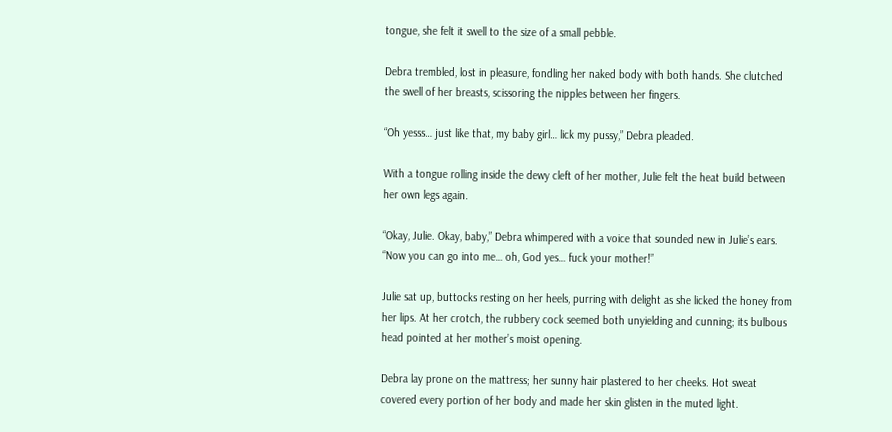tongue, she felt it swell to the size of a small pebble.

Debra trembled, lost in pleasure, fondling her naked body with both hands. She clutched the swell of her breasts, scissoring the nipples between her fingers.

“Oh yesss… just like that, my baby girl… lick my pussy,” Debra pleaded.

With a tongue rolling inside the dewy cleft of her mother, Julie felt the heat build between her own legs again.

“Okay, Julie. Okay, baby,” Debra whimpered with a voice that sounded new in Julie’s ears. “Now you can go into me… oh, God yes… fuck your mother!”

Julie sat up, buttocks resting on her heels, purring with delight as she licked the honey from her lips. At her crotch, the rubbery cock seemed both unyielding and cunning; its bulbous head pointed at her mother’s moist opening.

Debra lay prone on the mattress; her sunny hair plastered to her cheeks. Hot sweat covered every portion of her body and made her skin glisten in the muted light.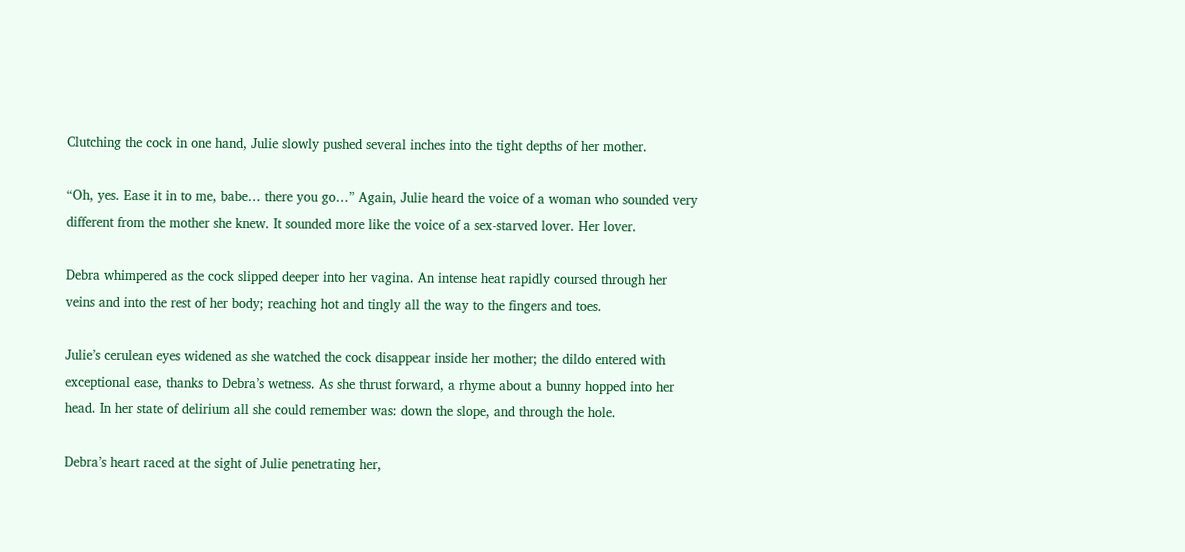Clutching the cock in one hand, Julie slowly pushed several inches into the tight depths of her mother.

“Oh, yes. Ease it in to me, babe… there you go…” Again, Julie heard the voice of a woman who sounded very different from the mother she knew. It sounded more like the voice of a sex-starved lover. Her lover.

Debra whimpered as the cock slipped deeper into her vagina. An intense heat rapidly coursed through her veins and into the rest of her body; reaching hot and tingly all the way to the fingers and toes.

Julie’s cerulean eyes widened as she watched the cock disappear inside her mother; the dildo entered with exceptional ease, thanks to Debra’s wetness. As she thrust forward, a rhyme about a bunny hopped into her head. In her state of delirium all she could remember was: down the slope, and through the hole.

Debra’s heart raced at the sight of Julie penetrating her,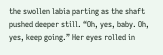the swollen labia parting as the shaft pushed deeper still. “Oh, yes, baby. Oh, yes, keep going.” Her eyes rolled in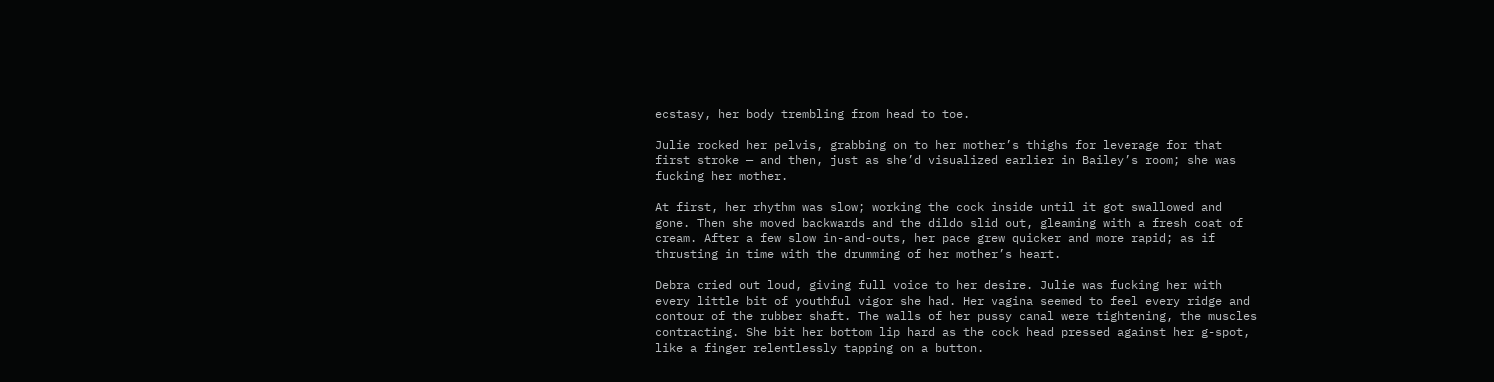ecstasy, her body trembling from head to toe.

Julie rocked her pelvis, grabbing on to her mother’s thighs for leverage for that first stroke — and then, just as she’d visualized earlier in Bailey’s room; she was fucking her mother.

At first, her rhythm was slow; working the cock inside until it got swallowed and gone. Then she moved backwards and the dildo slid out, gleaming with a fresh coat of cream. After a few slow in-and-outs, her pace grew quicker and more rapid; as if thrusting in time with the drumming of her mother’s heart.

Debra cried out loud, giving full voice to her desire. Julie was fucking her with every little bit of youthful vigor she had. Her vagina seemed to feel every ridge and contour of the rubber shaft. The walls of her pussy canal were tightening, the muscles contracting. She bit her bottom lip hard as the cock head pressed against her g-spot, like a finger relentlessly tapping on a button.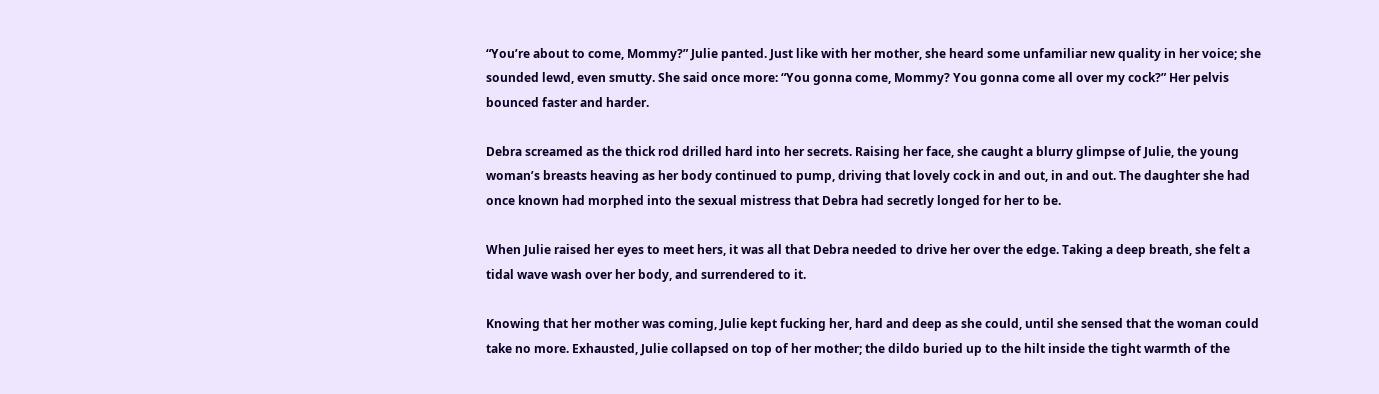“You’re about to come, Mommy?” Julie panted. Just like with her mother, she heard some unfamiliar new quality in her voice; she sounded lewd, even smutty. She said once more: “You gonna come, Mommy? You gonna come all over my cock?” Her pelvis bounced faster and harder.

Debra screamed as the thick rod drilled hard into her secrets. Raising her face, she caught a blurry glimpse of Julie, the young woman’s breasts heaving as her body continued to pump, driving that lovely cock in and out, in and out. The daughter she had once known had morphed into the sexual mistress that Debra had secretly longed for her to be.

When Julie raised her eyes to meet hers, it was all that Debra needed to drive her over the edge. Taking a deep breath, she felt a tidal wave wash over her body, and surrendered to it.

Knowing that her mother was coming, Julie kept fucking her, hard and deep as she could, until she sensed that the woman could take no more. Exhausted, Julie collapsed on top of her mother; the dildo buried up to the hilt inside the tight warmth of the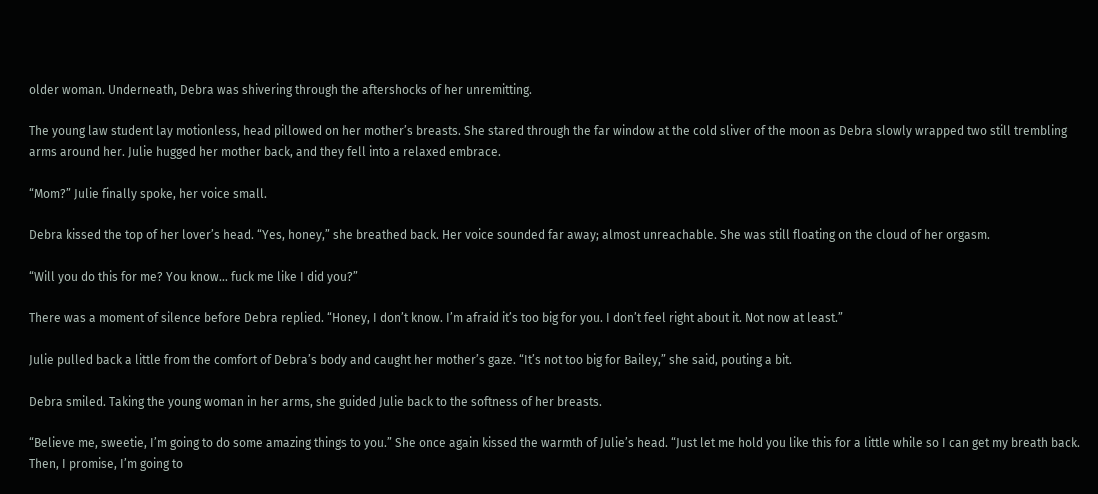older woman. Underneath, Debra was shivering through the aftershocks of her unremitting.

The young law student lay motionless, head pillowed on her mother’s breasts. She stared through the far window at the cold sliver of the moon as Debra slowly wrapped two still trembling arms around her. Julie hugged her mother back, and they fell into a relaxed embrace.

“Mom?” Julie finally spoke, her voice small.

Debra kissed the top of her lover’s head. “Yes, honey,” she breathed back. Her voice sounded far away; almost unreachable. She was still floating on the cloud of her orgasm.

“Will you do this for me? You know… fuck me like I did you?”

There was a moment of silence before Debra replied. “Honey, I don’t know. I’m afraid it’s too big for you. I don’t feel right about it. Not now at least.”

Julie pulled back a little from the comfort of Debra’s body and caught her mother’s gaze. “It’s not too big for Bailey,” she said, pouting a bit.

Debra smiled. Taking the young woman in her arms, she guided Julie back to the softness of her breasts.

“Believe me, sweetie, I’m going to do some amazing things to you.” She once again kissed the warmth of Julie’s head. “Just let me hold you like this for a little while so I can get my breath back. Then, I promise, I’m going to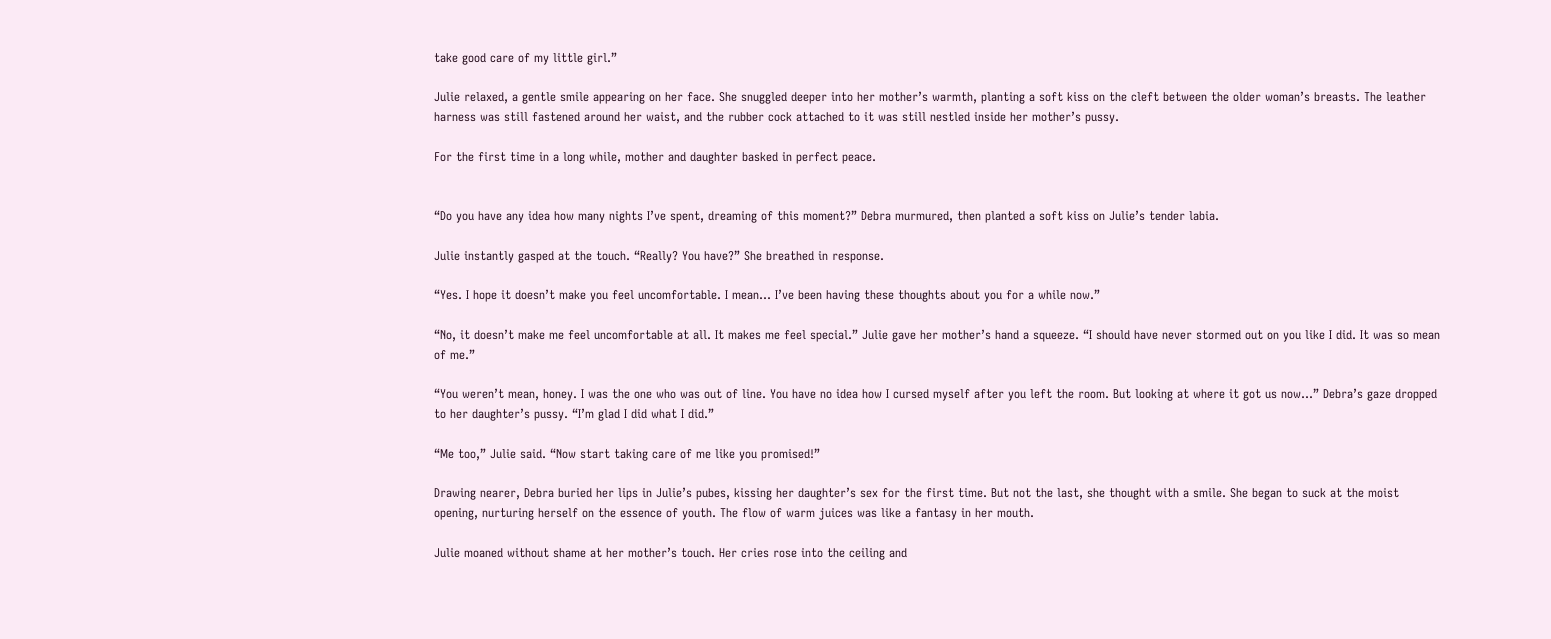take good care of my little girl.”

Julie relaxed, a gentle smile appearing on her face. She snuggled deeper into her mother’s warmth, planting a soft kiss on the cleft between the older woman’s breasts. The leather harness was still fastened around her waist, and the rubber cock attached to it was still nestled inside her mother’s pussy.

For the first time in a long while, mother and daughter basked in perfect peace.


“Do you have any idea how many nights I’ve spent, dreaming of this moment?” Debra murmured, then planted a soft kiss on Julie’s tender labia.

Julie instantly gasped at the touch. “Really? You have?” She breathed in response.

“Yes. I hope it doesn’t make you feel uncomfortable. I mean… I’ve been having these thoughts about you for a while now.”

“No, it doesn’t make me feel uncomfortable at all. It makes me feel special.” Julie gave her mother’s hand a squeeze. “I should have never stormed out on you like I did. It was so mean of me.”

“You weren’t mean, honey. I was the one who was out of line. You have no idea how I cursed myself after you left the room. But looking at where it got us now…” Debra’s gaze dropped to her daughter’s pussy. “I’m glad I did what I did.”

“Me too,” Julie said. “Now start taking care of me like you promised!”

Drawing nearer, Debra buried her lips in Julie’s pubes, kissing her daughter’s sex for the first time. But not the last, she thought with a smile. She began to suck at the moist opening, nurturing herself on the essence of youth. The flow of warm juices was like a fantasy in her mouth.

Julie moaned without shame at her mother’s touch. Her cries rose into the ceiling and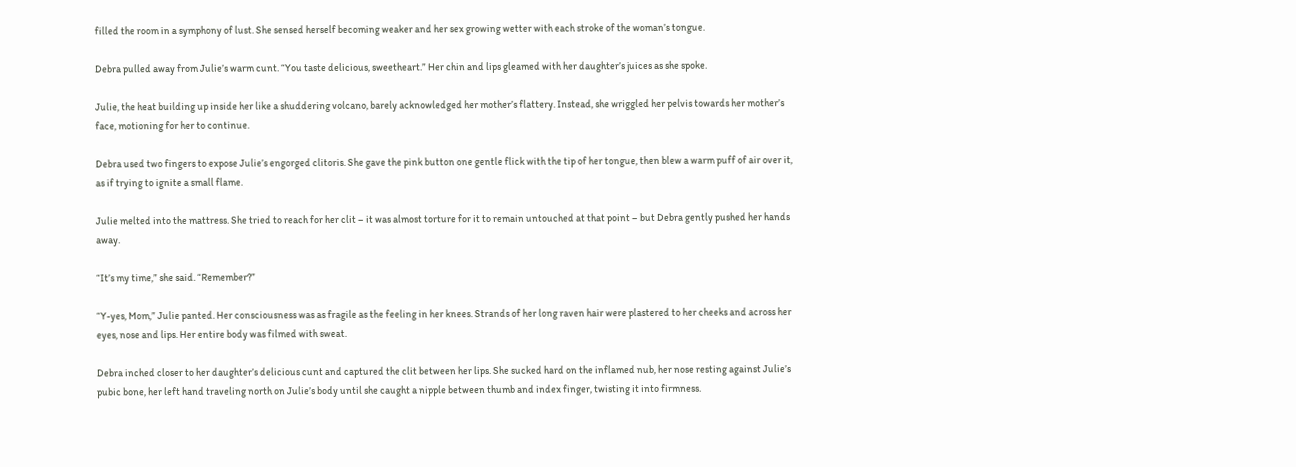filled the room in a symphony of lust. She sensed herself becoming weaker and her sex growing wetter with each stroke of the woman’s tongue.

Debra pulled away from Julie’s warm cunt. “You taste delicious, sweetheart.” Her chin and lips gleamed with her daughter’s juices as she spoke.

Julie, the heat building up inside her like a shuddering volcano, barely acknowledged her mother’s flattery. Instead, she wriggled her pelvis towards her mother’s face, motioning for her to continue.

Debra used two fingers to expose Julie’s engorged clitoris. She gave the pink button one gentle flick with the tip of her tongue, then blew a warm puff of air over it, as if trying to ignite a small flame.

Julie melted into the mattress. She tried to reach for her clit – it was almost torture for it to remain untouched at that point – but Debra gently pushed her hands away.

“It’s my time,” she said. “Remember?”

“Y-yes, Mom,” Julie panted. Her consciousness was as fragile as the feeling in her knees. Strands of her long raven hair were plastered to her cheeks and across her eyes, nose and lips. Her entire body was filmed with sweat.

Debra inched closer to her daughter’s delicious cunt and captured the clit between her lips. She sucked hard on the inflamed nub, her nose resting against Julie’s pubic bone, her left hand traveling north on Julie’s body until she caught a nipple between thumb and index finger, twisting it into firmness.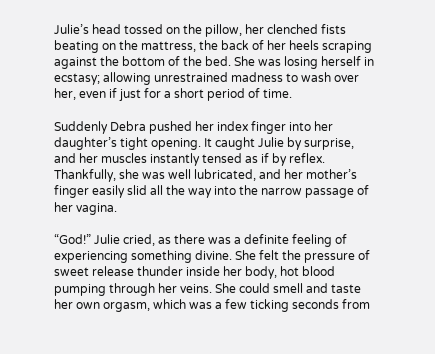Julie’s head tossed on the pillow, her clenched fists beating on the mattress, the back of her heels scraping against the bottom of the bed. She was losing herself in ecstasy; allowing unrestrained madness to wash over her, even if just for a short period of time.

Suddenly Debra pushed her index finger into her daughter’s tight opening. It caught Julie by surprise, and her muscles instantly tensed as if by reflex. Thankfully, she was well lubricated, and her mother’s finger easily slid all the way into the narrow passage of her vagina.

“God!” Julie cried, as there was a definite feeling of experiencing something divine. She felt the pressure of sweet release thunder inside her body, hot blood pumping through her veins. She could smell and taste her own orgasm, which was a few ticking seconds from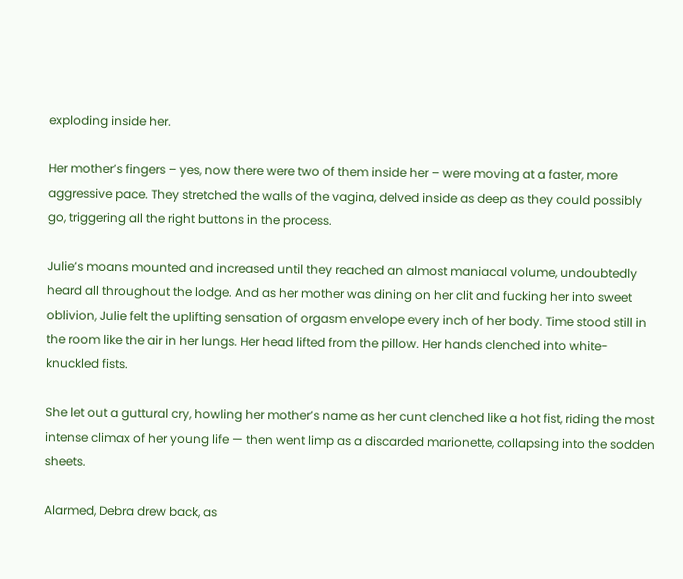exploding inside her.

Her mother’s fingers – yes, now there were two of them inside her – were moving at a faster, more aggressive pace. They stretched the walls of the vagina, delved inside as deep as they could possibly go, triggering all the right buttons in the process.

Julie’s moans mounted and increased until they reached an almost maniacal volume, undoubtedly heard all throughout the lodge. And as her mother was dining on her clit and fucking her into sweet oblivion, Julie felt the uplifting sensation of orgasm envelope every inch of her body. Time stood still in the room like the air in her lungs. Her head lifted from the pillow. Her hands clenched into white-knuckled fists.

She let out a guttural cry, howling her mother’s name as her cunt clenched like a hot fist, riding the most intense climax of her young life — then went limp as a discarded marionette, collapsing into the sodden sheets.

Alarmed, Debra drew back, as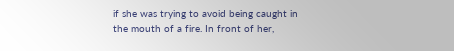if she was trying to avoid being caught in the mouth of a fire. In front of her,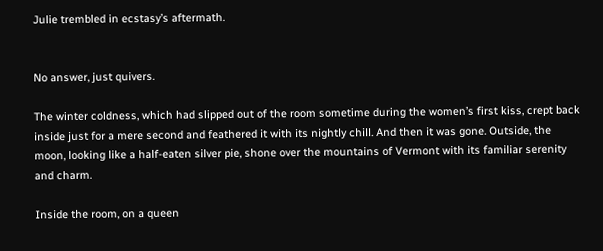Julie trembled in ecstasy’s aftermath.


No answer, just quivers.

The winter coldness, which had slipped out of the room sometime during the women’s first kiss, crept back inside just for a mere second and feathered it with its nightly chill. And then it was gone. Outside, the moon, looking like a half-eaten silver pie, shone over the mountains of Vermont with its familiar serenity and charm.

Inside the room, on a queen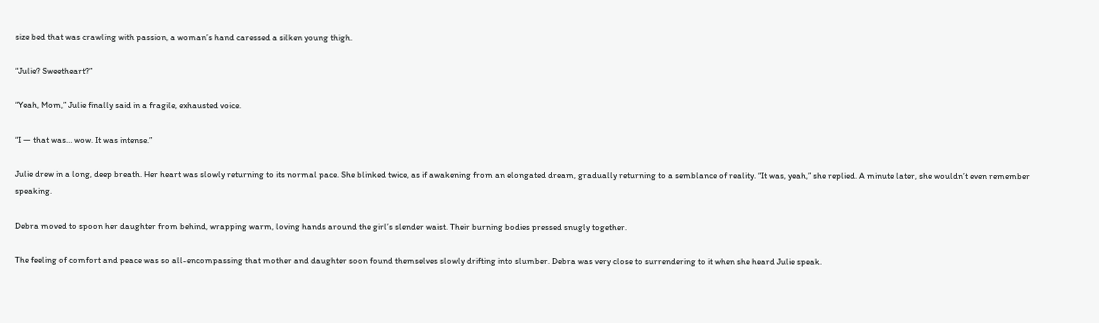size bed that was crawling with passion, a woman’s hand caressed a silken young thigh.

“Julie? Sweetheart?”

“Yeah, Mom,” Julie finally said in a fragile, exhausted voice.

“I — that was… wow. It was intense.”

Julie drew in a long, deep breath. Her heart was slowly returning to its normal pace. She blinked twice, as if awakening from an elongated dream, gradually returning to a semblance of reality. “It was, yeah,” she replied. A minute later, she wouldn’t even remember speaking.

Debra moved to spoon her daughter from behind, wrapping warm, loving hands around the girl’s slender waist. Their burning bodies pressed snugly together.

The feeling of comfort and peace was so all-encompassing that mother and daughter soon found themselves slowly drifting into slumber. Debra was very close to surrendering to it when she heard Julie speak.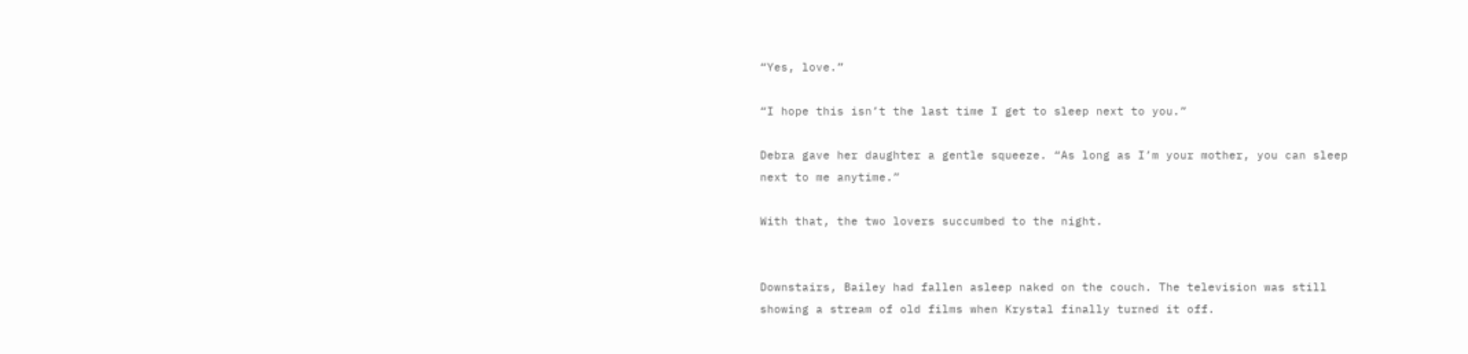“Yes, love.”

“I hope this isn’t the last time I get to sleep next to you.”

Debra gave her daughter a gentle squeeze. “As long as I’m your mother, you can sleep next to me anytime.”

With that, the two lovers succumbed to the night.


Downstairs, Bailey had fallen asleep naked on the couch. The television was still showing a stream of old films when Krystal finally turned it off.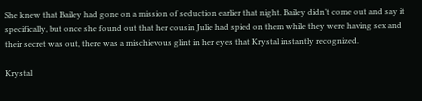She knew that Bailey had gone on a mission of seduction earlier that night. Bailey didn’t come out and say it specifically, but once she found out that her cousin Julie had spied on them while they were having sex and their secret was out, there was a mischievous glint in her eyes that Krystal instantly recognized.

Krystal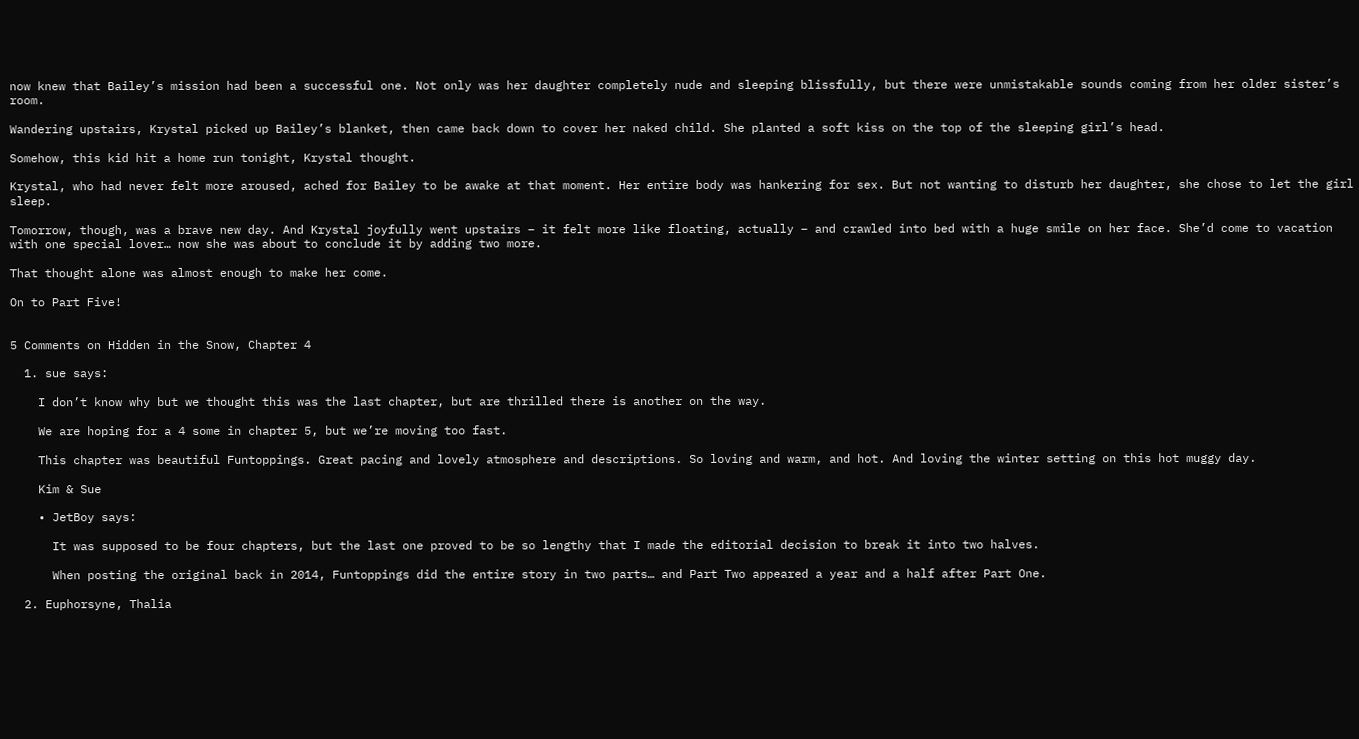now knew that Bailey’s mission had been a successful one. Not only was her daughter completely nude and sleeping blissfully, but there were unmistakable sounds coming from her older sister’s room.

Wandering upstairs, Krystal picked up Bailey’s blanket, then came back down to cover her naked child. She planted a soft kiss on the top of the sleeping girl’s head.

Somehow, this kid hit a home run tonight, Krystal thought.

Krystal, who had never felt more aroused, ached for Bailey to be awake at that moment. Her entire body was hankering for sex. But not wanting to disturb her daughter, she chose to let the girl sleep.

Tomorrow, though, was a brave new day. And Krystal joyfully went upstairs – it felt more like floating, actually – and crawled into bed with a huge smile on her face. She’d come to vacation with one special lover… now she was about to conclude it by adding two more.

That thought alone was almost enough to make her come.

On to Part Five!


5 Comments on Hidden in the Snow, Chapter 4

  1. sue says:

    I don’t know why but we thought this was the last chapter, but are thrilled there is another on the way.

    We are hoping for a 4 some in chapter 5, but we’re moving too fast.

    This chapter was beautiful Funtoppings. Great pacing and lovely atmosphere and descriptions. So loving and warm, and hot. And loving the winter setting on this hot muggy day.

    Kim & Sue

    • JetBoy says:

      It was supposed to be four chapters, but the last one proved to be so lengthy that I made the editorial decision to break it into two halves.

      When posting the original back in 2014, Funtoppings did the entire story in two parts… and Part Two appeared a year and a half after Part One.

  2. Euphorsyne, Thalia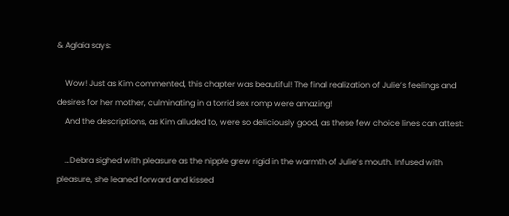& Aglaia says:

    Wow! Just as Kim commented, this chapter was beautiful! The final realization of Julie’s feelings and desires for her mother, culminating in a torrid sex romp were amazing!
    And the descriptions, as Kim alluded to, were so deliciously good, as these few choice lines can attest:

    …Debra sighed with pleasure as the nipple grew rigid in the warmth of Julie’s mouth. Infused with pleasure, she leaned forward and kissed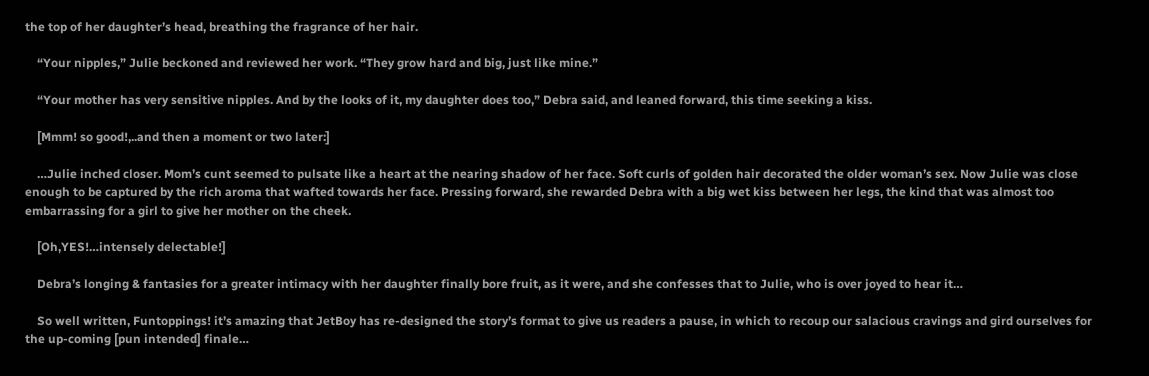the top of her daughter’s head, breathing the fragrance of her hair.

    “Your nipples,” Julie beckoned and reviewed her work. “They grow hard and big, just like mine.”

    “Your mother has very sensitive nipples. And by the looks of it, my daughter does too,” Debra said, and leaned forward, this time seeking a kiss.

    [Mmm! so good!,..and then a moment or two later:]

    …Julie inched closer. Mom’s cunt seemed to pulsate like a heart at the nearing shadow of her face. Soft curls of golden hair decorated the older woman’s sex. Now Julie was close enough to be captured by the rich aroma that wafted towards her face. Pressing forward, she rewarded Debra with a big wet kiss between her legs, the kind that was almost too embarrassing for a girl to give her mother on the cheek.

    [Oh,YES!…intensely delectable!]

    Debra’s longing & fantasies for a greater intimacy with her daughter finally bore fruit, as it were, and she confesses that to Julie, who is over joyed to hear it…

    So well written, Funtoppings! it’s amazing that JetBoy has re-designed the story’s format to give us readers a pause, in which to recoup our salacious cravings and gird ourselves for the up-coming [pun intended] finale…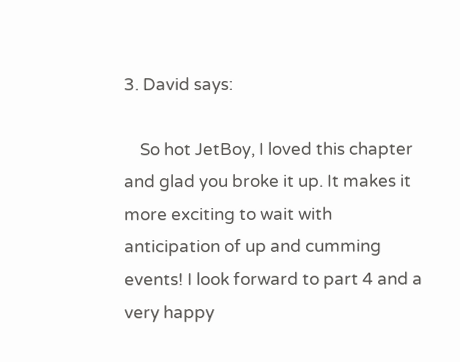3. David says:

    So hot JetBoy, I loved this chapter and glad you broke it up. It makes it more exciting to wait with anticipation of up and cumming events! I look forward to part 4 and a very happy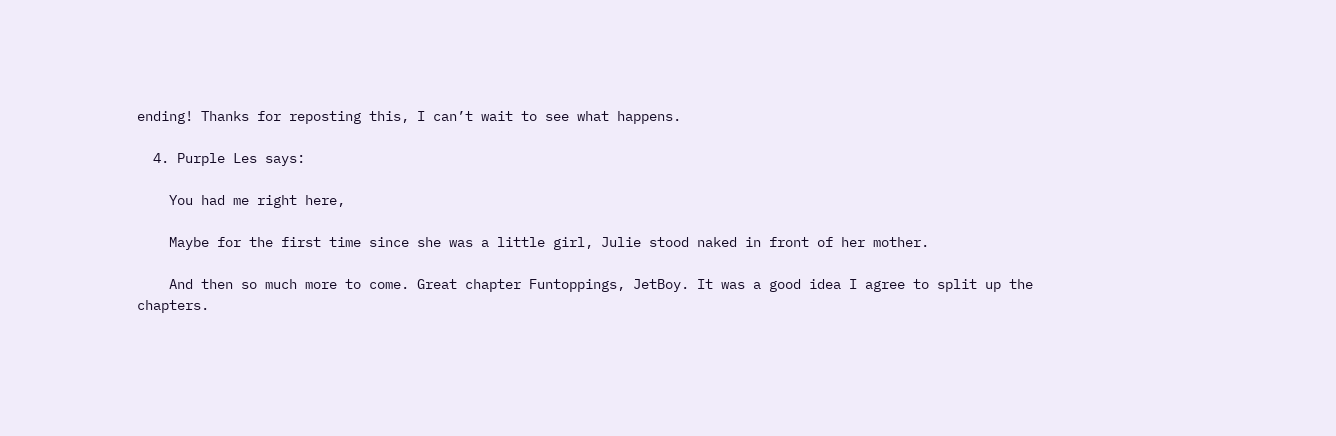ending! Thanks for reposting this, I can’t wait to see what happens.

  4. Purple Les says:

    You had me right here,

    Maybe for the first time since she was a little girl, Julie stood naked in front of her mother.

    And then so much more to come. Great chapter Funtoppings, JetBoy. It was a good idea I agree to split up the chapters.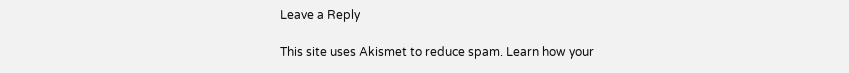Leave a Reply

This site uses Akismet to reduce spam. Learn how your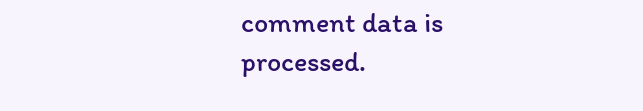comment data is processed.